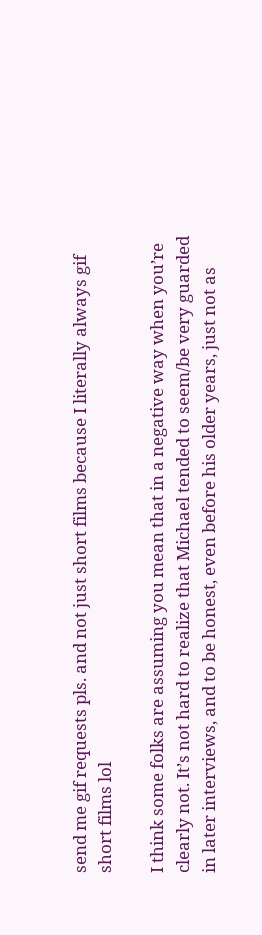send me gif requests pls. and not just short films because I literally always gif short films lol

I think some folks are assuming you mean that in a negative way when you’re clearly not. It’s not hard to realize that Michael tended to seem/be very guarded in later interviews, and to be honest, even before his older years, just not as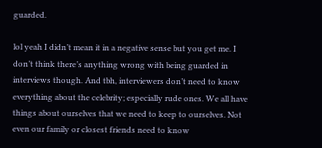guarded.

lol yeah I didn’t mean it in a negative sense but you get me. I don’t think there’s anything wrong with being guarded in interviews though. And tbh, interviewers don’t need to know everything about the celebrity; especially rude ones. We all have things about ourselves that we need to keep to ourselves. Not even our family or closest friends need to know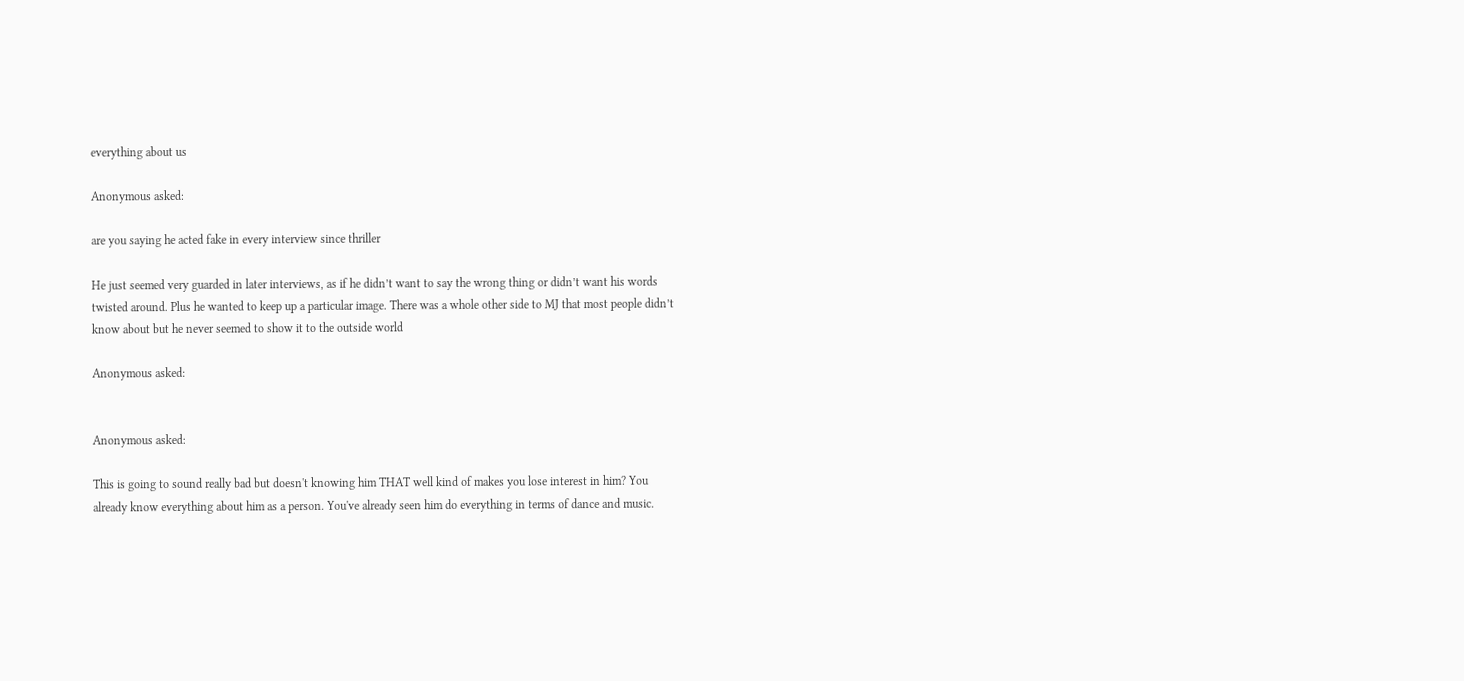everything about us

Anonymous asked:

are you saying he acted fake in every interview since thriller

He just seemed very guarded in later interviews, as if he didn’t want to say the wrong thing or didn’t want his words twisted around. Plus he wanted to keep up a particular image. There was a whole other side to MJ that most people didn’t know about but he never seemed to show it to the outside world

Anonymous asked:


Anonymous asked:

This is going to sound really bad but doesn't knowing him THAT well kind of makes you lose interest in him? You already know everything about him as a person. You've already seen him do everything in terms of dance and music.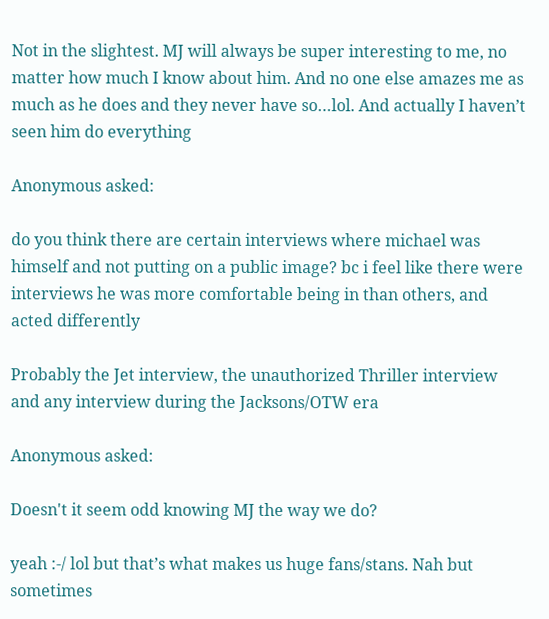Not in the slightest. MJ will always be super interesting to me, no matter how much I know about him. And no one else amazes me as much as he does and they never have so…lol. And actually I haven’t seen him do everything

Anonymous asked:

do you think there are certain interviews where michael was himself and not putting on a public image? bc i feel like there were interviews he was more comfortable being in than others, and acted differently

Probably the Jet interview, the unauthorized Thriller interview and any interview during the Jacksons/OTW era

Anonymous asked:

Doesn't it seem odd knowing MJ the way we do?

yeah :-/ lol but that’s what makes us huge fans/stans. Nah but sometimes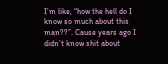I’m like, “how the hell do I know so much about this man??”. Cause years ago I didn’t know shit about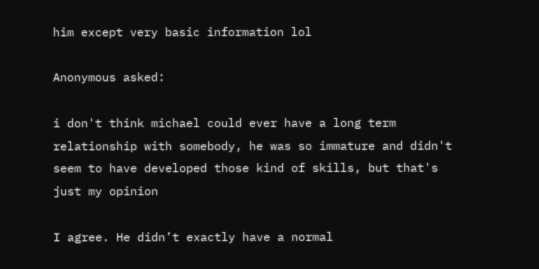him except very basic information lol

Anonymous asked:

i don't think michael could ever have a long term relationship with somebody, he was so immature and didn't seem to have developed those kind of skills, but that's just my opinion

I agree. He didn’t exactly have a normal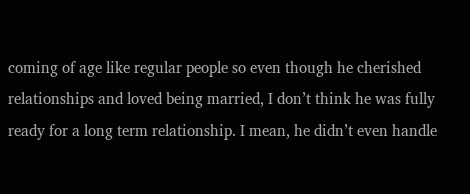coming of age like regular people so even though he cherished relationships and loved being married, I don’t think he was fully ready for a long term relationship. I mean, he didn’t even handle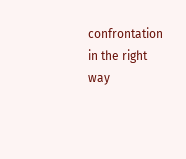confrontation in the right way